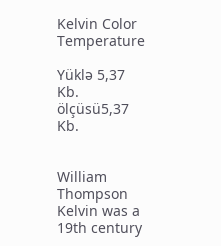Kelvin Color Temperature

Yüklə 5,37 Kb.
ölçüsü5,37 Kb.


William Thompson Kelvin was a 19th century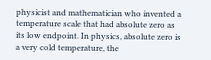physicist and mathematician who invented a temperature scale that had absolute zero as its low endpoint. In physics, absolute zero is a very cold temperature, the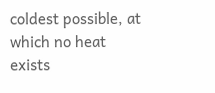coldest possible, at which no heat exists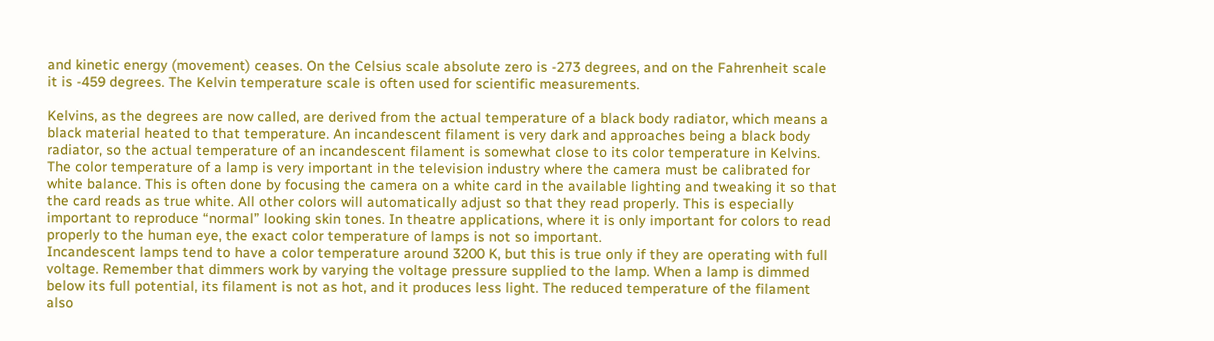and kinetic energy (movement) ceases. On the Celsius scale absolute zero is -273 degrees, and on the Fahrenheit scale it is -459 degrees. The Kelvin temperature scale is often used for scientific measurements.

Kelvins, as the degrees are now called, are derived from the actual temperature of a black body radiator, which means a black material heated to that temperature. An incandescent filament is very dark and approaches being a black body radiator, so the actual temperature of an incandescent filament is somewhat close to its color temperature in Kelvins.
The color temperature of a lamp is very important in the television industry where the camera must be calibrated for white balance. This is often done by focusing the camera on a white card in the available lighting and tweaking it so that the card reads as true white. All other colors will automatically adjust so that they read properly. This is especially important to reproduce “normal” looking skin tones. In theatre applications, where it is only important for colors to read properly to the human eye, the exact color temperature of lamps is not so important.
Incandescent lamps tend to have a color temperature around 3200 K, but this is true only if they are operating with full voltage. Remember that dimmers work by varying the voltage pressure supplied to the lamp. When a lamp is dimmed below its full potential, its filament is not as hot, and it produces less light. The reduced temperature of the filament also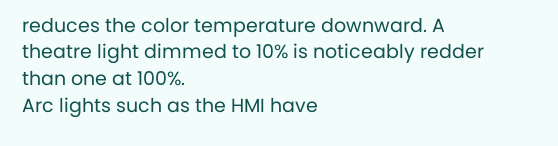reduces the color temperature downward. A theatre light dimmed to 10% is noticeably redder than one at 100%.
Arc lights such as the HMI have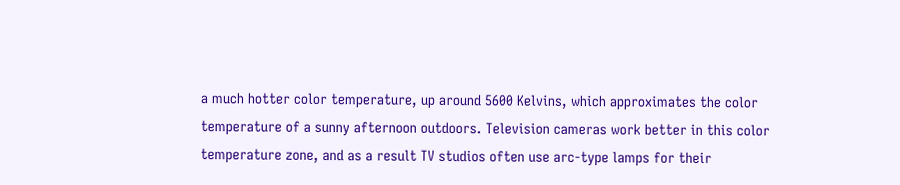a much hotter color temperature, up around 5600 Kelvins, which approximates the color temperature of a sunny afternoon outdoors. Television cameras work better in this color temperature zone, and as a result TV studios often use arc-type lamps for their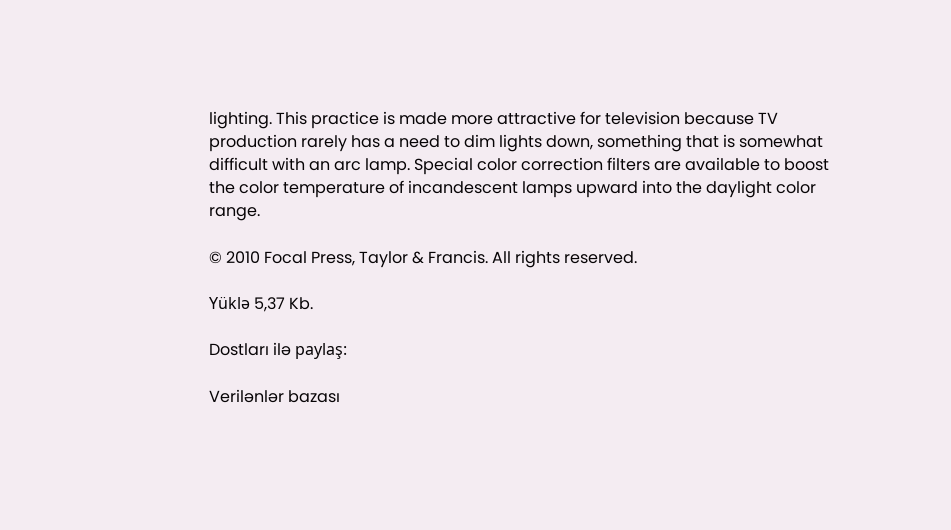lighting. This practice is made more attractive for television because TV production rarely has a need to dim lights down, something that is somewhat difficult with an arc lamp. Special color correction filters are available to boost the color temperature of incandescent lamps upward into the daylight color range.

© 2010 Focal Press, Taylor & Francis. All rights reserved.

Yüklə 5,37 Kb.

Dostları ilə paylaş:

Verilənlər bazası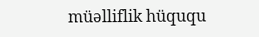müəlliflik hüququ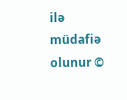ilə müdafiə olunur ©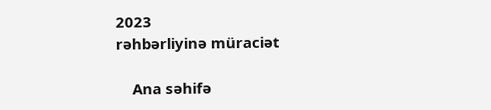2023
rəhbərliyinə müraciət

    Ana səhifə